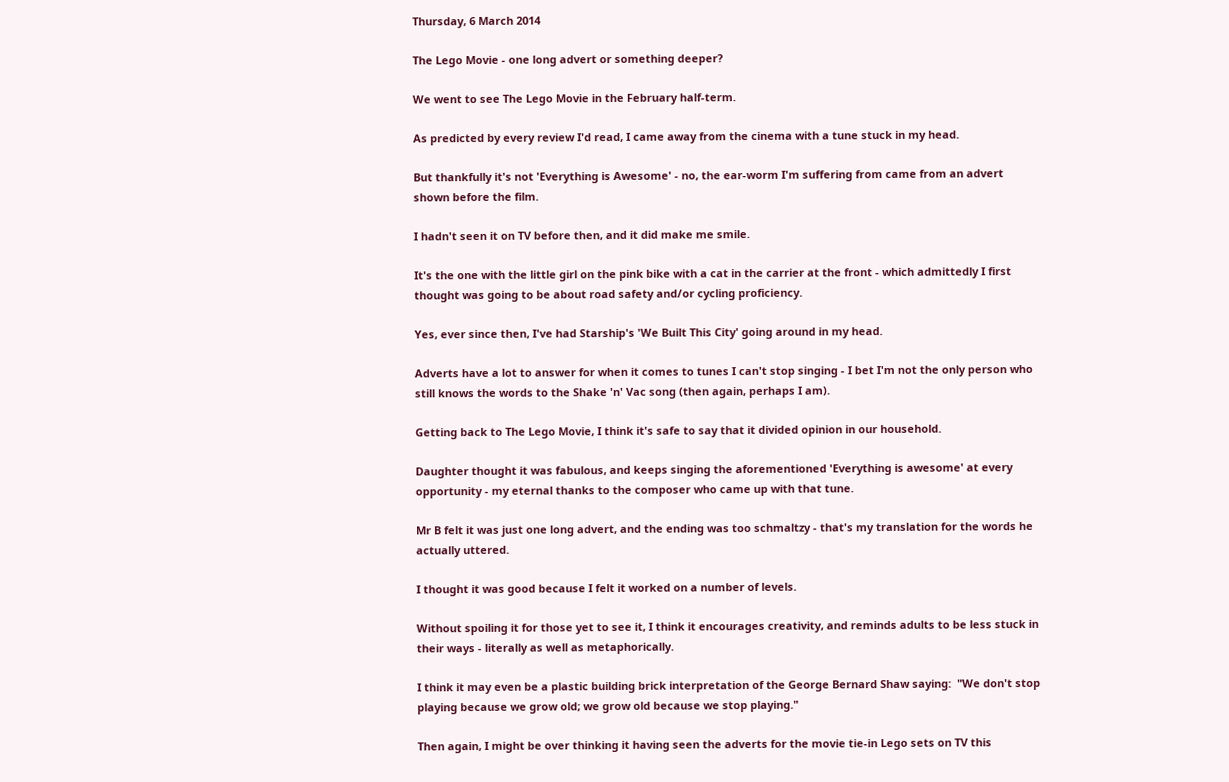Thursday, 6 March 2014

The Lego Movie - one long advert or something deeper?

We went to see The Lego Movie in the February half-term.

As predicted by every review I'd read, I came away from the cinema with a tune stuck in my head.

But thankfully it's not 'Everything is Awesome' - no, the ear-worm I'm suffering from came from an advert shown before the film.

I hadn't seen it on TV before then, and it did make me smile.

It's the one with the little girl on the pink bike with a cat in the carrier at the front - which admittedly I first thought was going to be about road safety and/or cycling proficiency.

Yes, ever since then, I've had Starship's 'We Built This City' going around in my head.

Adverts have a lot to answer for when it comes to tunes I can't stop singing - I bet I'm not the only person who still knows the words to the Shake 'n' Vac song (then again, perhaps I am).

Getting back to The Lego Movie, I think it's safe to say that it divided opinion in our household.

Daughter thought it was fabulous, and keeps singing the aforementioned 'Everything is awesome' at every opportunity - my eternal thanks to the composer who came up with that tune.

Mr B felt it was just one long advert, and the ending was too schmaltzy - that's my translation for the words he actually uttered.

I thought it was good because I felt it worked on a number of levels.

Without spoiling it for those yet to see it, I think it encourages creativity, and reminds adults to be less stuck in their ways - literally as well as metaphorically.

I think it may even be a plastic building brick interpretation of the George Bernard Shaw saying:  "We don't stop playing because we grow old; we grow old because we stop playing."

Then again, I might be over thinking it having seen the adverts for the movie tie-in Lego sets on TV this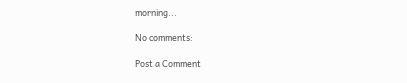morning...

No comments:

Post a Comment